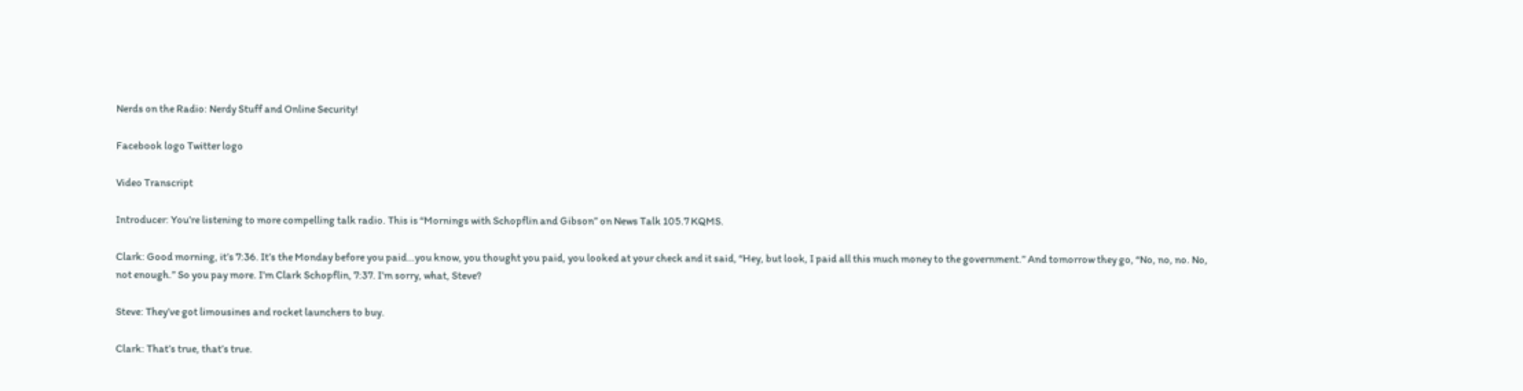Nerds on the Radio: Nerdy Stuff and Online Security!

Facebook logo Twitter logo

Video Transcript

Introducer: You’re listening to more compelling talk radio. This is “Mornings with Schopflin and Gibson” on News Talk 105.7 KQMS.

Clark: Good morning, it’s 7:36. It’s the Monday before you paid…you know, you thought you paid, you looked at your check and it said, “Hey, but look, I paid all this much money to the government.” And tomorrow they go, “No, no, no. No, not enough.” So you pay more. I’m Clark Schopflin, 7:37. I’m sorry, what, Steve?

Steve: They’ve got limousines and rocket launchers to buy.

Clark: That’s true, that’s true.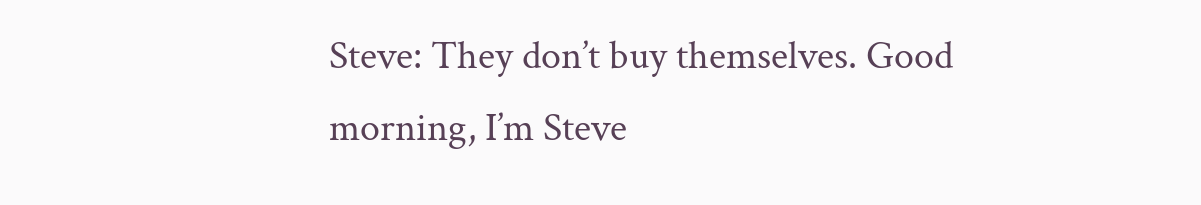Steve: They don’t buy themselves. Good morning, I’m Steve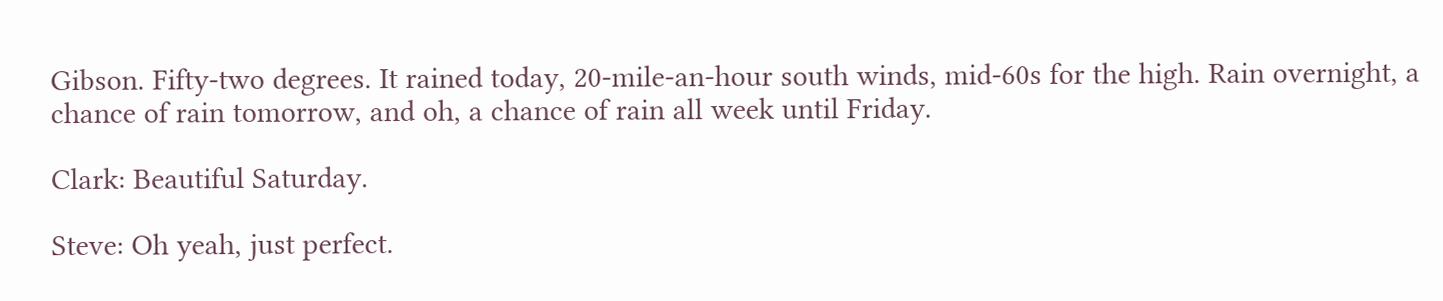Gibson. Fifty-two degrees. It rained today, 20-mile-an-hour south winds, mid-60s for the high. Rain overnight, a chance of rain tomorrow, and oh, a chance of rain all week until Friday.

Clark: Beautiful Saturday.

Steve: Oh yeah, just perfect.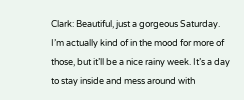Clark: Beautiful, just a gorgeous Saturday. I’m actually kind of in the mood for more of those, but it’ll be a nice rainy week. It’s a day to stay inside and mess around with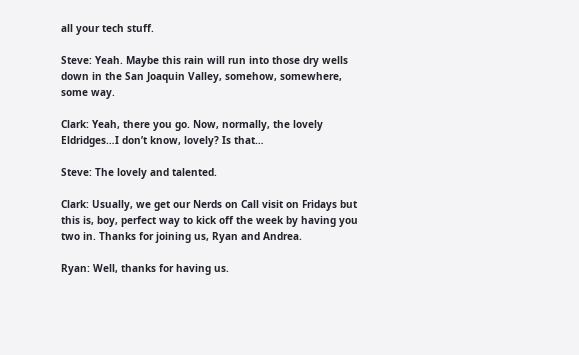all your tech stuff.

Steve: Yeah. Maybe this rain will run into those dry wells down in the San Joaquin Valley, somehow, somewhere, some way.

Clark: Yeah, there you go. Now, normally, the lovely Eldridges…I don’t know, lovely? Is that…

Steve: The lovely and talented.

Clark: Usually, we get our Nerds on Call visit on Fridays but this is, boy, perfect way to kick off the week by having you two in. Thanks for joining us, Ryan and Andrea.

Ryan: Well, thanks for having us.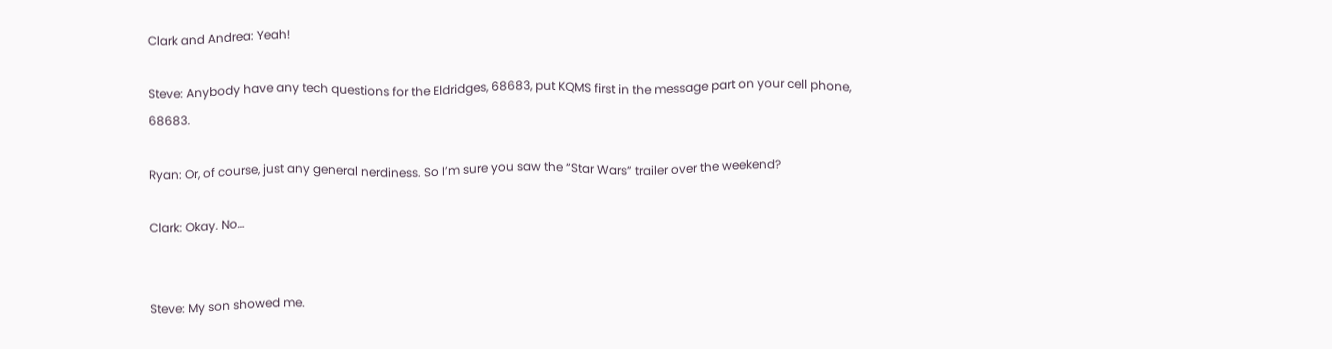Clark and Andrea: Yeah!

Steve: Anybody have any tech questions for the Eldridges, 68683, put KQMS first in the message part on your cell phone, 68683.

Ryan: Or, of course, just any general nerdiness. So I’m sure you saw the “Star Wars” trailer over the weekend?

Clark: Okay. No…


Steve: My son showed me.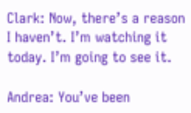Clark: Now, there’s a reason I haven’t. I’m watching it today. I’m going to see it.

Andrea: You’ve been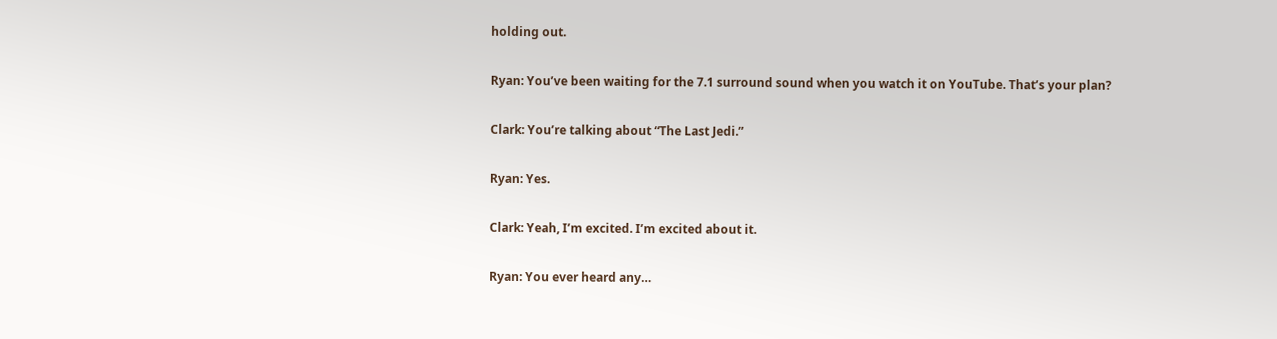holding out.

Ryan: You’ve been waiting for the 7.1 surround sound when you watch it on YouTube. That’s your plan?

Clark: You’re talking about “The Last Jedi.”

Ryan: Yes.

Clark: Yeah, I’m excited. I’m excited about it.

Ryan: You ever heard any…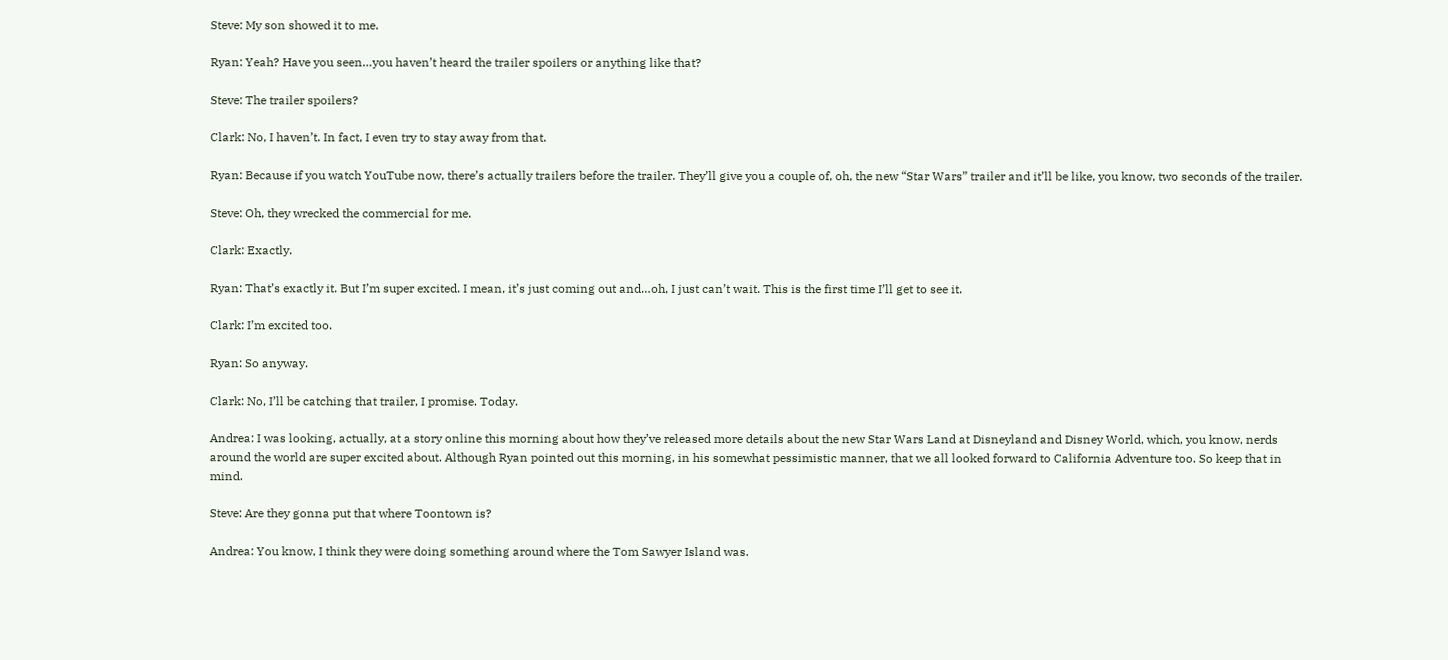Steve: My son showed it to me.

Ryan: Yeah? Have you seen…you haven’t heard the trailer spoilers or anything like that?

Steve: The trailer spoilers?

Clark: No, I haven’t. In fact, I even try to stay away from that.

Ryan: Because if you watch YouTube now, there’s actually trailers before the trailer. They’ll give you a couple of, oh, the new “Star Wars” trailer and it’ll be like, you know, two seconds of the trailer.

Steve: Oh, they wrecked the commercial for me.

Clark: Exactly.

Ryan: That’s exactly it. But I’m super excited. I mean, it’s just coming out and…oh, I just can’t wait. This is the first time I’ll get to see it.

Clark: I’m excited too.

Ryan: So anyway.

Clark: No, I’ll be catching that trailer, I promise. Today.

Andrea: I was looking, actually, at a story online this morning about how they’ve released more details about the new Star Wars Land at Disneyland and Disney World, which, you know, nerds around the world are super excited about. Although Ryan pointed out this morning, in his somewhat pessimistic manner, that we all looked forward to California Adventure too. So keep that in mind.

Steve: Are they gonna put that where Toontown is?

Andrea: You know, I think they were doing something around where the Tom Sawyer Island was.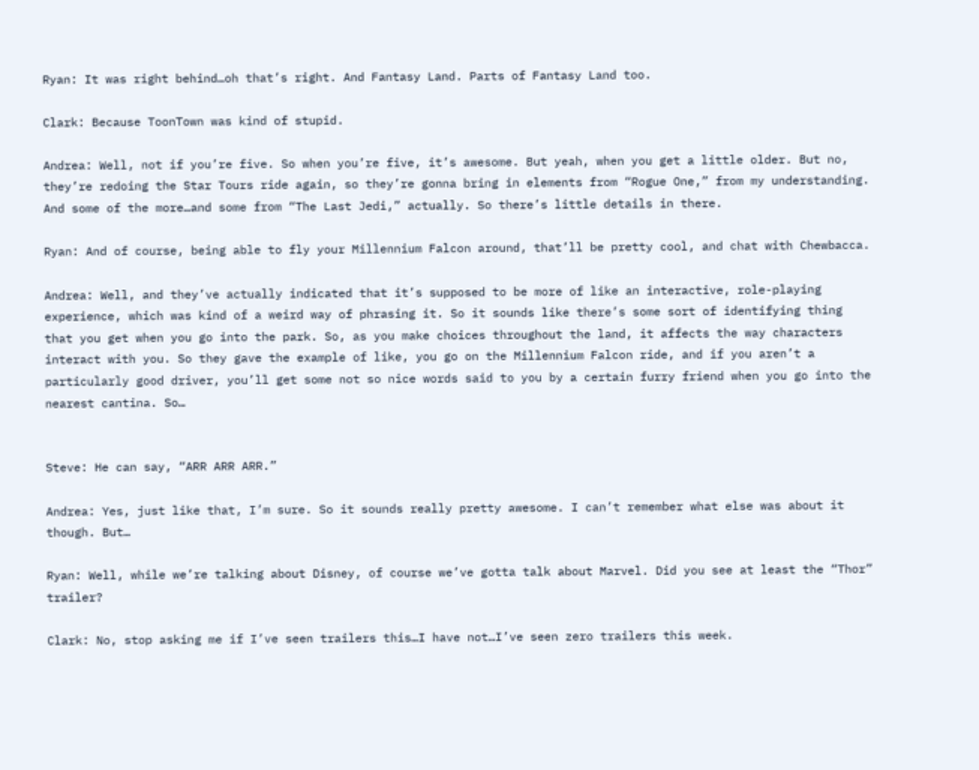Ryan: It was right behind…oh that’s right. And Fantasy Land. Parts of Fantasy Land too.

Clark: Because ToonTown was kind of stupid.

Andrea: Well, not if you’re five. So when you’re five, it’s awesome. But yeah, when you get a little older. But no, they’re redoing the Star Tours ride again, so they’re gonna bring in elements from “Rogue One,” from my understanding. And some of the more…and some from “The Last Jedi,” actually. So there’s little details in there.

Ryan: And of course, being able to fly your Millennium Falcon around, that’ll be pretty cool, and chat with Chewbacca.

Andrea: Well, and they’ve actually indicated that it’s supposed to be more of like an interactive, role-playing experience, which was kind of a weird way of phrasing it. So it sounds like there’s some sort of identifying thing that you get when you go into the park. So, as you make choices throughout the land, it affects the way characters interact with you. So they gave the example of like, you go on the Millennium Falcon ride, and if you aren’t a particularly good driver, you’ll get some not so nice words said to you by a certain furry friend when you go into the nearest cantina. So…


Steve: He can say, “ARR ARR ARR.”

Andrea: Yes, just like that, I’m sure. So it sounds really pretty awesome. I can’t remember what else was about it though. But…

Ryan: Well, while we’re talking about Disney, of course we’ve gotta talk about Marvel. Did you see at least the “Thor” trailer?

Clark: No, stop asking me if I’ve seen trailers this…I have not…I’ve seen zero trailers this week.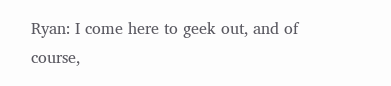Ryan: I come here to geek out, and of course,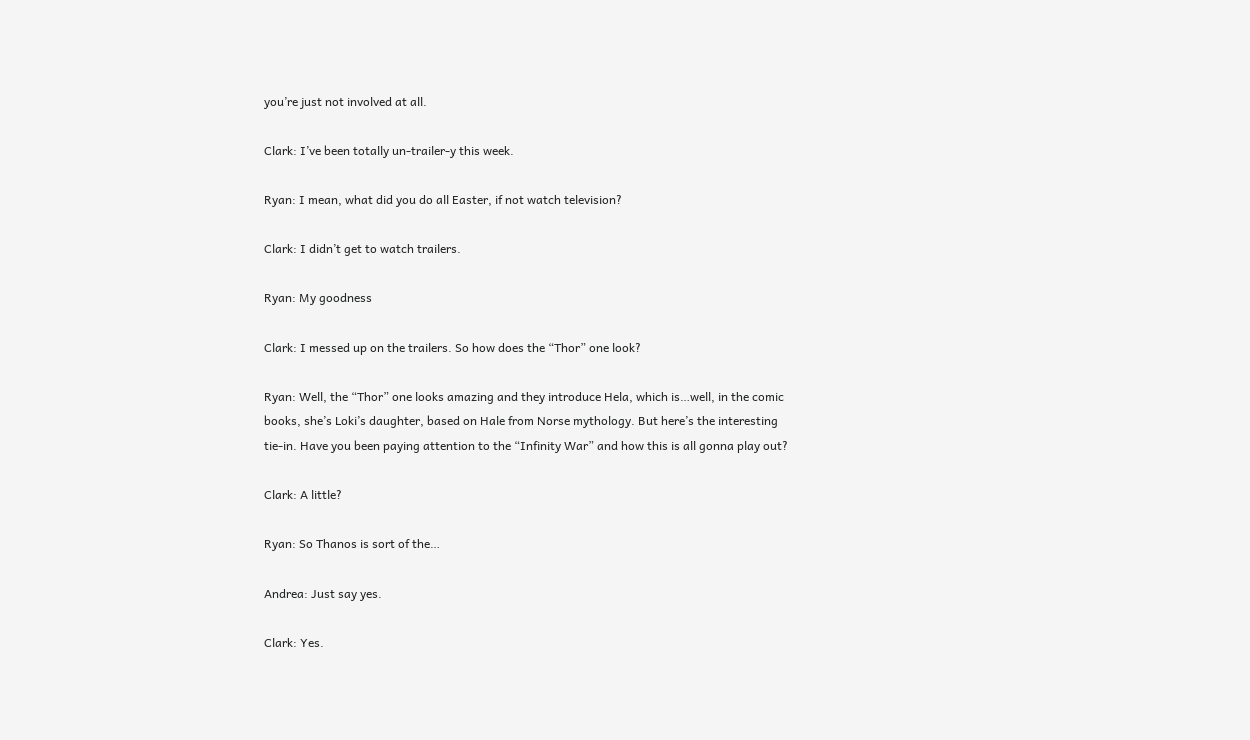you’re just not involved at all.

Clark: I’ve been totally un-trailer-y this week.

Ryan: I mean, what did you do all Easter, if not watch television?

Clark: I didn’t get to watch trailers.

Ryan: My goodness

Clark: I messed up on the trailers. So how does the “Thor” one look?

Ryan: Well, the “Thor” one looks amazing and they introduce Hela, which is…well, in the comic books, she’s Loki’s daughter, based on Hale from Norse mythology. But here’s the interesting tie-in. Have you been paying attention to the “Infinity War” and how this is all gonna play out?

Clark: A little?

Ryan: So Thanos is sort of the…

Andrea: Just say yes.

Clark: Yes.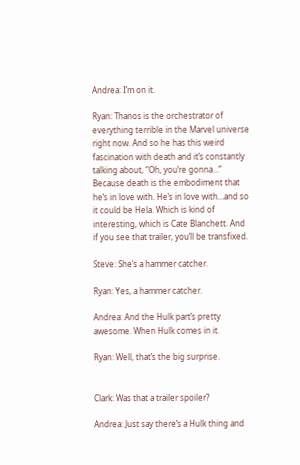Andrea: I’m on it.

Ryan: Thanos is the orchestrator of everything terrible in the Marvel universe right now. And so he has this weird fascination with death and it’s constantly talking about, “Oh, you’re gonna…” Because death is the embodiment that he’s in love with. He’s in love with…and so it could be Hela. Which is kind of interesting, which is Cate Blanchett. And if you see that trailer, you’ll be transfixed.

Steve: She’s a hammer catcher.

Ryan: Yes, a hammer catcher.

Andrea: And the Hulk part’s pretty awesome. When Hulk comes in it.

Ryan: Well, that’s the big surprise.


Clark: Was that a trailer spoiler?

Andrea: Just say there’s a Hulk thing and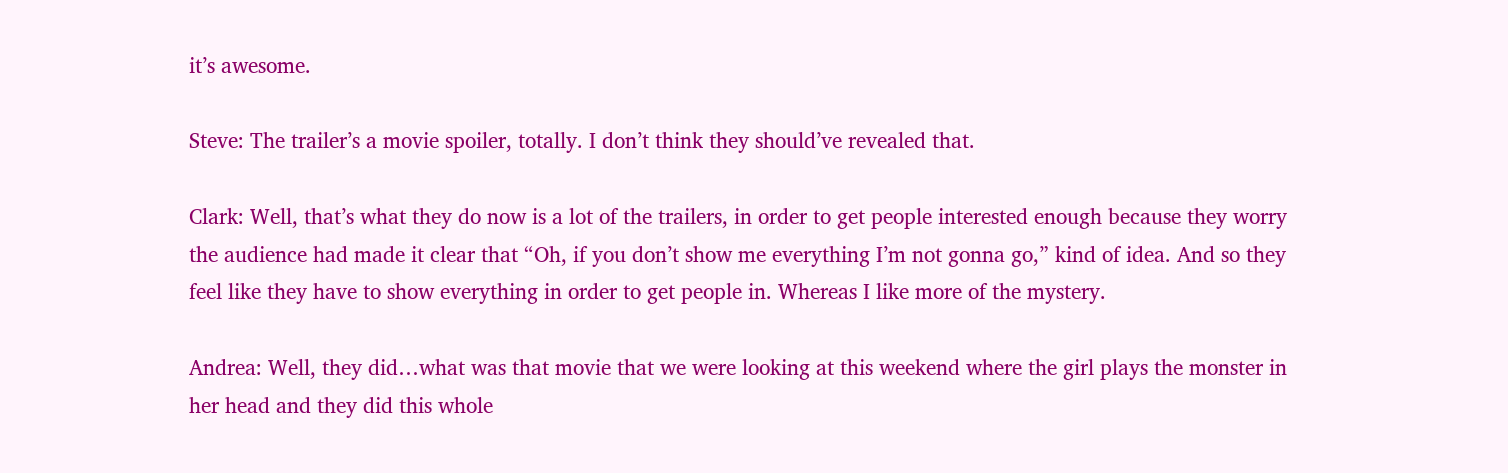it’s awesome.

Steve: The trailer’s a movie spoiler, totally. I don’t think they should’ve revealed that.

Clark: Well, that’s what they do now is a lot of the trailers, in order to get people interested enough because they worry the audience had made it clear that “Oh, if you don’t show me everything I’m not gonna go,” kind of idea. And so they feel like they have to show everything in order to get people in. Whereas I like more of the mystery.

Andrea: Well, they did…what was that movie that we were looking at this weekend where the girl plays the monster in her head and they did this whole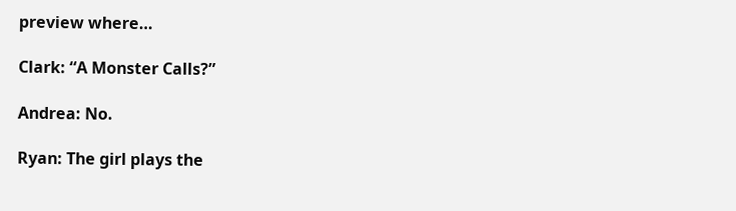preview where…

Clark: “A Monster Calls?”

Andrea: No.

Ryan: The girl plays the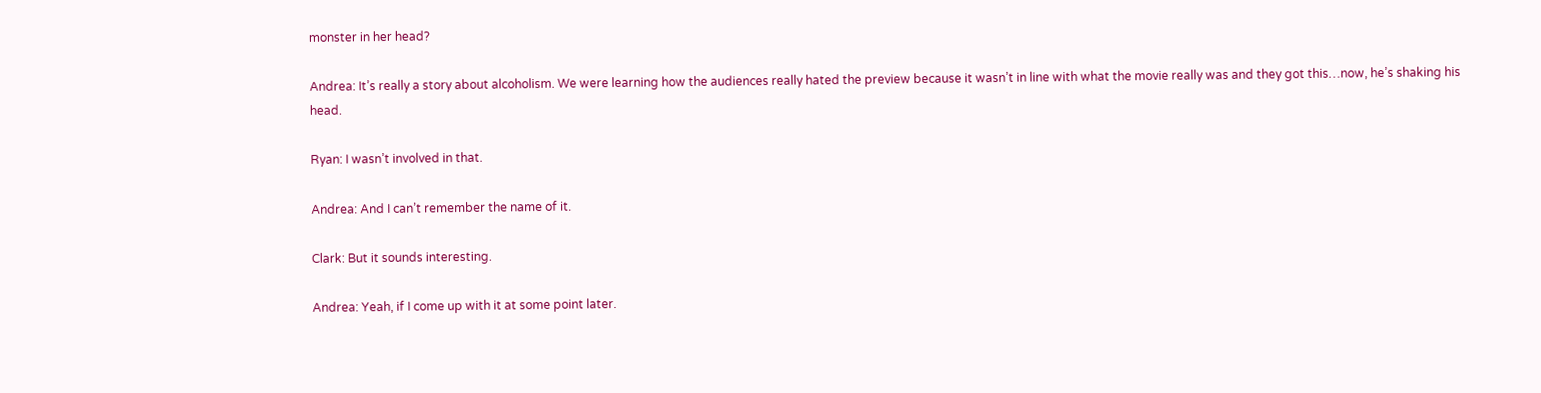monster in her head?

Andrea: It’s really a story about alcoholism. We were learning how the audiences really hated the preview because it wasn’t in line with what the movie really was and they got this…now, he’s shaking his head.

Ryan: I wasn’t involved in that.

Andrea: And I can’t remember the name of it.

Clark: But it sounds interesting.

Andrea: Yeah, if I come up with it at some point later.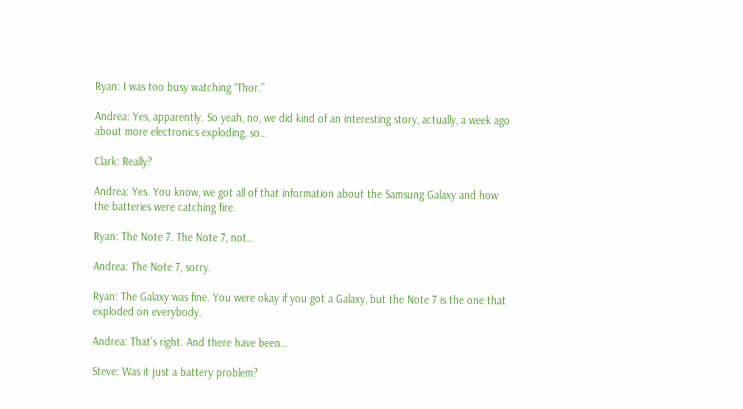Ryan: I was too busy watching “Thor.”

Andrea: Yes, apparently. So yeah, no, we did kind of an interesting story, actually, a week ago about more electronics exploding, so…

Clark: Really?

Andrea: Yes. You know, we got all of that information about the Samsung Galaxy and how the batteries were catching fire.

Ryan: The Note 7. The Note 7, not…

Andrea: The Note 7, sorry.

Ryan: The Galaxy was fine. You were okay if you got a Galaxy, but the Note 7 is the one that exploded on everybody.

Andrea: That’s right. And there have been…

Steve: Was it just a battery problem?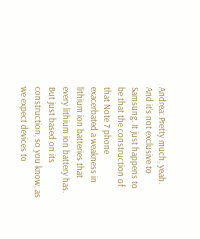Andrea: Pretty much, yeah. And it’s not exclusive to Samsung. It just happens to be that the construction of that Note 7 phone exacerbated a weakness in lithium ion batteries that every lithium ion battery has. But just based on its construction, so you know, as we expect devices to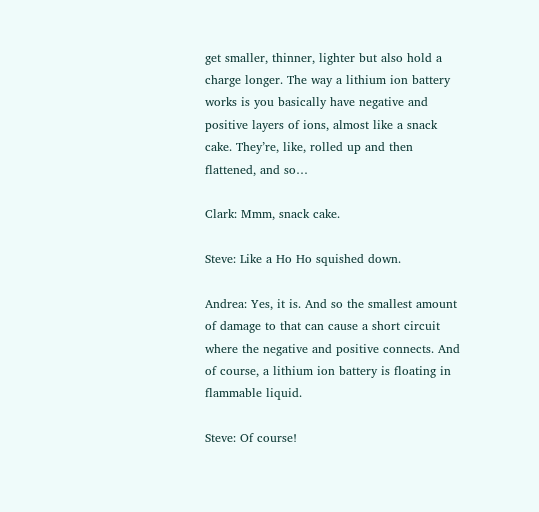get smaller, thinner, lighter but also hold a charge longer. The way a lithium ion battery works is you basically have negative and positive layers of ions, almost like a snack cake. They’re, like, rolled up and then flattened, and so…

Clark: Mmm, snack cake.

Steve: Like a Ho Ho squished down.

Andrea: Yes, it is. And so the smallest amount of damage to that can cause a short circuit where the negative and positive connects. And of course, a lithium ion battery is floating in flammable liquid.

Steve: Of course!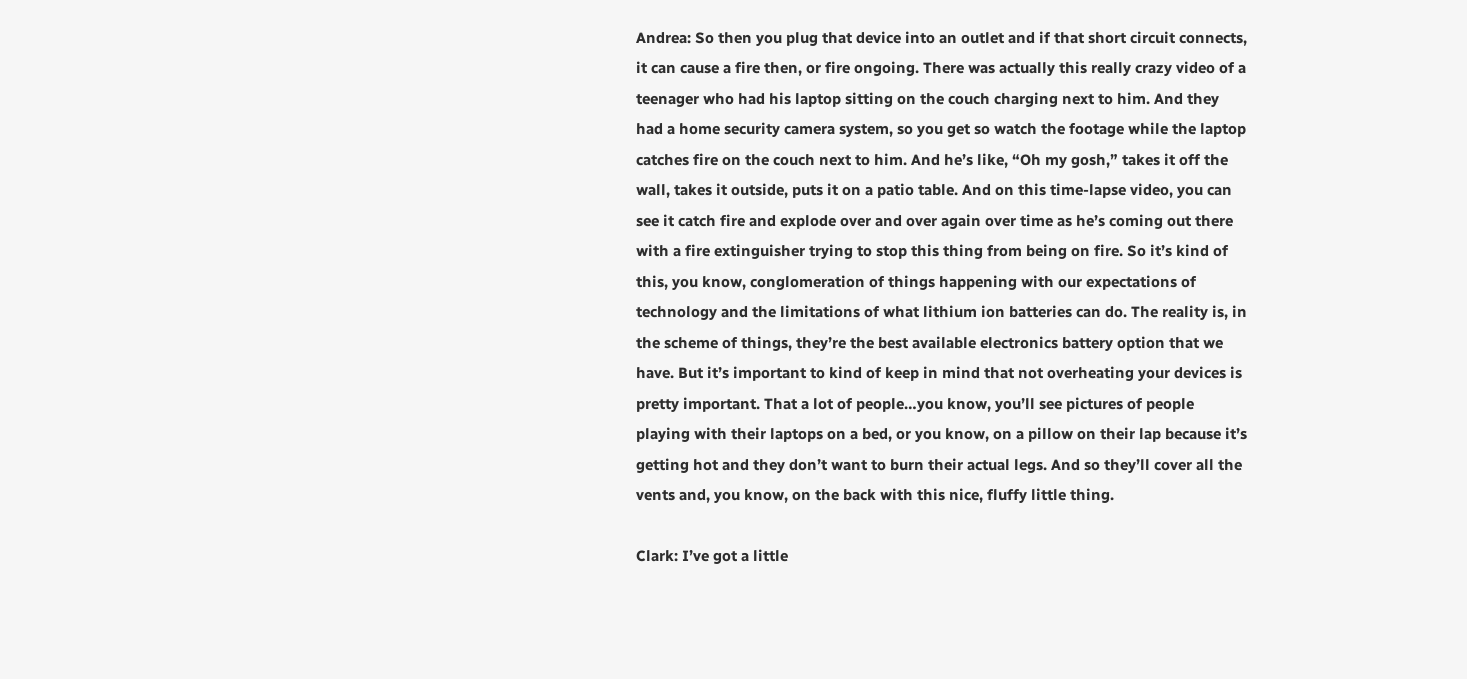Andrea: So then you plug that device into an outlet and if that short circuit connects, it can cause a fire then, or fire ongoing. There was actually this really crazy video of a teenager who had his laptop sitting on the couch charging next to him. And they had a home security camera system, so you get so watch the footage while the laptop catches fire on the couch next to him. And he’s like, “Oh my gosh,” takes it off the wall, takes it outside, puts it on a patio table. And on this time-lapse video, you can see it catch fire and explode over and over again over time as he’s coming out there with a fire extinguisher trying to stop this thing from being on fire. So it’s kind of this, you know, conglomeration of things happening with our expectations of technology and the limitations of what lithium ion batteries can do. The reality is, in the scheme of things, they’re the best available electronics battery option that we have. But it’s important to kind of keep in mind that not overheating your devices is pretty important. That a lot of people…you know, you’ll see pictures of people playing with their laptops on a bed, or you know, on a pillow on their lap because it’s getting hot and they don’t want to burn their actual legs. And so they’ll cover all the vents and, you know, on the back with this nice, fluffy little thing.

Clark: I’ve got a little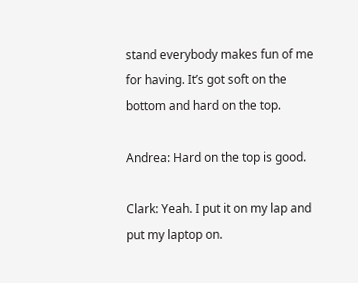stand everybody makes fun of me for having. It’s got soft on the bottom and hard on the top.

Andrea: Hard on the top is good.

Clark: Yeah. I put it on my lap and put my laptop on.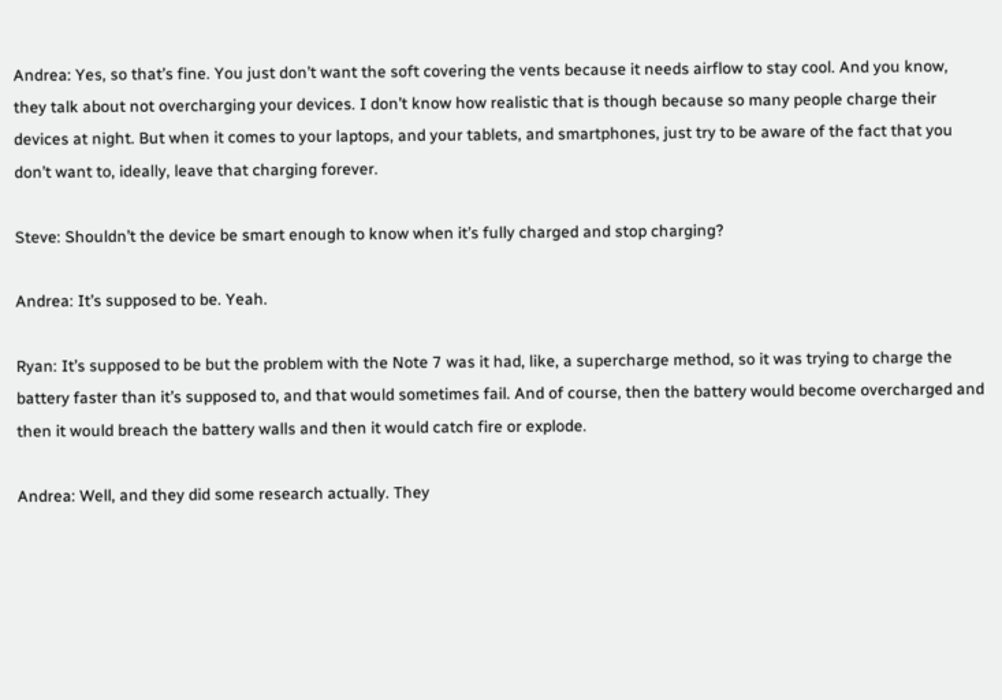Andrea: Yes, so that’s fine. You just don’t want the soft covering the vents because it needs airflow to stay cool. And you know, they talk about not overcharging your devices. I don’t know how realistic that is though because so many people charge their devices at night. But when it comes to your laptops, and your tablets, and smartphones, just try to be aware of the fact that you don’t want to, ideally, leave that charging forever.

Steve: Shouldn’t the device be smart enough to know when it’s fully charged and stop charging?

Andrea: It’s supposed to be. Yeah.

Ryan: It’s supposed to be but the problem with the Note 7 was it had, like, a supercharge method, so it was trying to charge the battery faster than it’s supposed to, and that would sometimes fail. And of course, then the battery would become overcharged and then it would breach the battery walls and then it would catch fire or explode.

Andrea: Well, and they did some research actually. They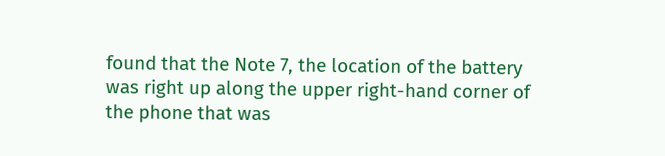found that the Note 7, the location of the battery was right up along the upper right-hand corner of the phone that was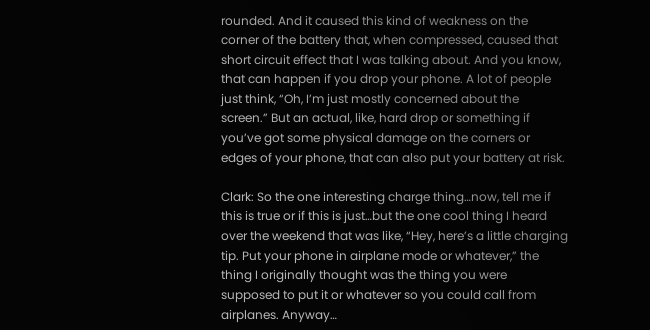rounded. And it caused this kind of weakness on the corner of the battery that, when compressed, caused that short circuit effect that I was talking about. And you know, that can happen if you drop your phone. A lot of people just think, “Oh, I’m just mostly concerned about the screen.” But an actual, like, hard drop or something if you’ve got some physical damage on the corners or edges of your phone, that can also put your battery at risk.

Clark: So the one interesting charge thing…now, tell me if this is true or if this is just…but the one cool thing I heard over the weekend that was like, “Hey, here’s a little charging tip. Put your phone in airplane mode or whatever,” the thing I originally thought was the thing you were supposed to put it or whatever so you could call from airplanes. Anyway…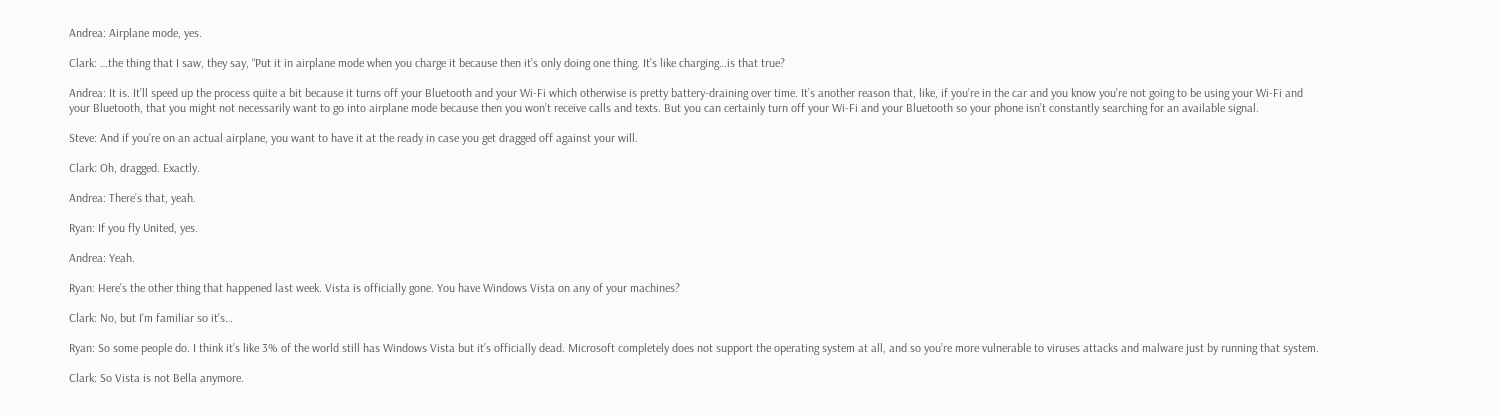Andrea: Airplane mode, yes.

Clark: …the thing that I saw, they say, “Put it in airplane mode when you charge it because then it’s only doing one thing. It’s like charging…is that true?

Andrea: It is. It’ll speed up the process quite a bit because it turns off your Bluetooth and your Wi-Fi which otherwise is pretty battery-draining over time. It’s another reason that, like, if you’re in the car and you know you’re not going to be using your Wi-Fi and your Bluetooth, that you might not necessarily want to go into airplane mode because then you won’t receive calls and texts. But you can certainly turn off your Wi-Fi and your Bluetooth so your phone isn’t constantly searching for an available signal.

Steve: And if you’re on an actual airplane, you want to have it at the ready in case you get dragged off against your will.

Clark: Oh, dragged. Exactly.

Andrea: There’s that, yeah.

Ryan: If you fly United, yes.

Andrea: Yeah.

Ryan: Here’s the other thing that happened last week. Vista is officially gone. You have Windows Vista on any of your machines?

Clark: No, but I’m familiar so it’s…

Ryan: So some people do. I think it’s like 3% of the world still has Windows Vista but it’s officially dead. Microsoft completely does not support the operating system at all, and so you’re more vulnerable to viruses attacks and malware just by running that system.

Clark: So Vista is not Bella anymore.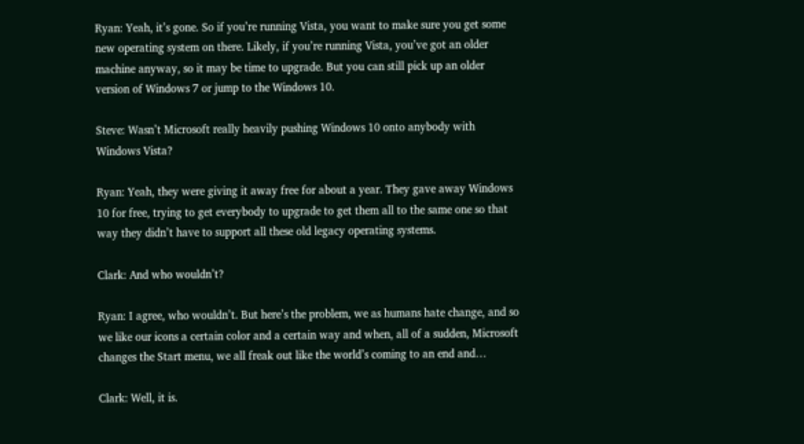Ryan: Yeah, it’s gone. So if you’re running Vista, you want to make sure you get some new operating system on there. Likely, if you’re running Vista, you’ve got an older machine anyway, so it may be time to upgrade. But you can still pick up an older version of Windows 7 or jump to the Windows 10.

Steve: Wasn’t Microsoft really heavily pushing Windows 10 onto anybody with Windows Vista?

Ryan: Yeah, they were giving it away free for about a year. They gave away Windows 10 for free, trying to get everybody to upgrade to get them all to the same one so that way they didn’t have to support all these old legacy operating systems.

Clark: And who wouldn’t?

Ryan: I agree, who wouldn’t. But here’s the problem, we as humans hate change, and so we like our icons a certain color and a certain way and when, all of a sudden, Microsoft changes the Start menu, we all freak out like the world’s coming to an end and…

Clark: Well, it is.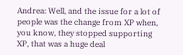Andrea: Well, and the issue for a lot of people was the change from XP when, you know, they stopped supporting XP, that was a huge deal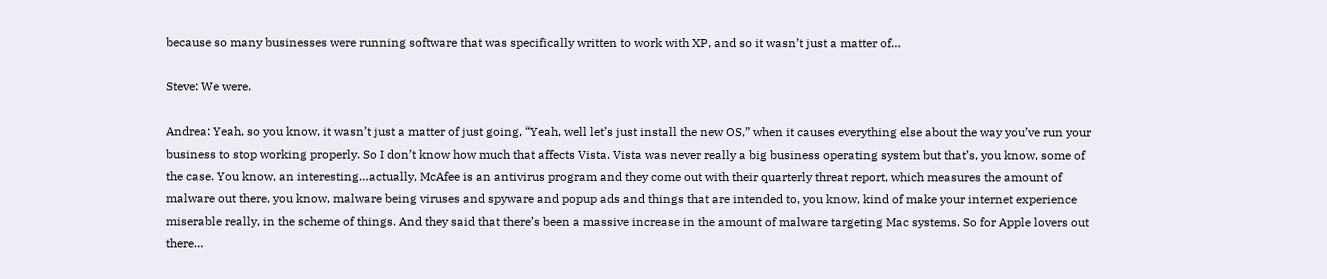because so many businesses were running software that was specifically written to work with XP, and so it wasn’t just a matter of…

Steve: We were.

Andrea: Yeah, so you know, it wasn’t just a matter of just going, “Yeah, well let’s just install the new OS,” when it causes everything else about the way you’ve run your business to stop working properly. So I don’t know how much that affects Vista. Vista was never really a big business operating system but that’s, you know, some of the case. You know, an interesting…actually, McAfee is an antivirus program and they come out with their quarterly threat report, which measures the amount of malware out there, you know, malware being viruses and spyware and popup ads and things that are intended to, you know, kind of make your internet experience miserable really, in the scheme of things. And they said that there’s been a massive increase in the amount of malware targeting Mac systems. So for Apple lovers out there…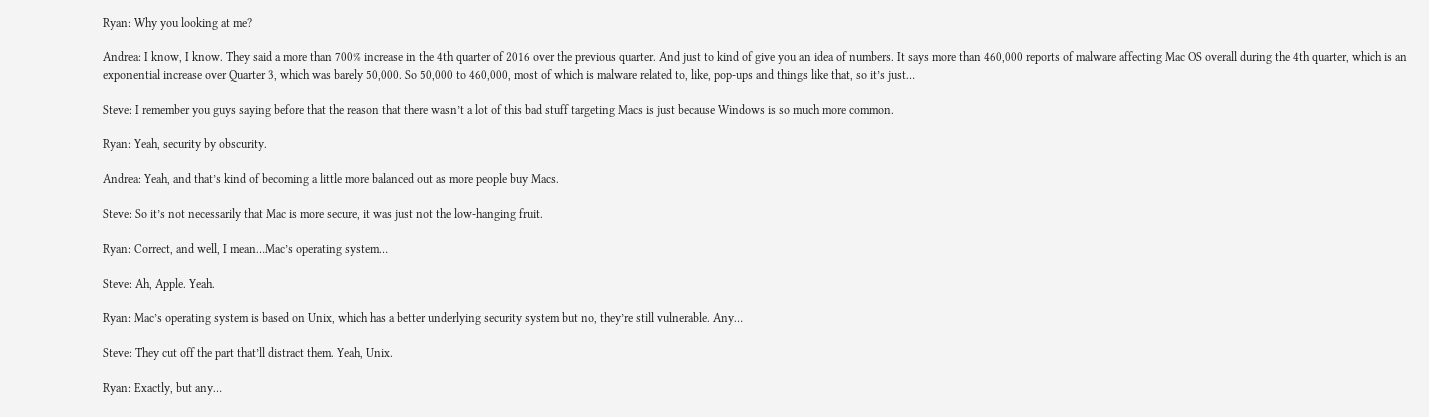Ryan: Why you looking at me?

Andrea: I know, I know. They said a more than 700% increase in the 4th quarter of 2016 over the previous quarter. And just to kind of give you an idea of numbers. It says more than 460,000 reports of malware affecting Mac OS overall during the 4th quarter, which is an exponential increase over Quarter 3, which was barely 50,000. So 50,000 to 460,000, most of which is malware related to, like, pop-ups and things like that, so it’s just…

Steve: I remember you guys saying before that the reason that there wasn’t a lot of this bad stuff targeting Macs is just because Windows is so much more common.

Ryan: Yeah, security by obscurity.

Andrea: Yeah, and that’s kind of becoming a little more balanced out as more people buy Macs.

Steve: So it’s not necessarily that Mac is more secure, it was just not the low-hanging fruit.

Ryan: Correct, and well, I mean…Mac’s operating system…

Steve: Ah, Apple. Yeah.

Ryan: Mac’s operating system is based on Unix, which has a better underlying security system but no, they’re still vulnerable. Any…

Steve: They cut off the part that’ll distract them. Yeah, Unix.

Ryan: Exactly, but any…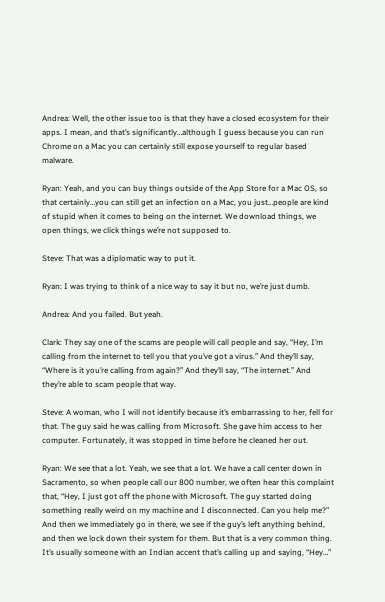Andrea: Well, the other issue too is that they have a closed ecosystem for their apps. I mean, and that’s significantly…although I guess because you can run Chrome on a Mac you can certainly still expose yourself to regular based malware.

Ryan: Yeah, and you can buy things outside of the App Store for a Mac OS, so that certainly…you can still get an infection on a Mac, you just…people are kind of stupid when it comes to being on the internet. We download things, we open things, we click things we’re not supposed to.

Steve: That was a diplomatic way to put it.

Ryan: I was trying to think of a nice way to say it but no, we’re just dumb.

Andrea: And you failed. But yeah.

Clark: They say one of the scams are people will call people and say, “Hey, I’m calling from the internet to tell you that you’ve got a virus.” And they’ll say, “Where is it you’re calling from again?” And they’ll say, “The internet.” And they’re able to scam people that way.

Steve: A woman, who I will not identify because it’s embarrassing to her, fell for that. The guy said he was calling from Microsoft. She gave him access to her computer. Fortunately, it was stopped in time before he cleaned her out.

Ryan: We see that a lot. Yeah, we see that a lot. We have a call center down in Sacramento, so when people call our 800 number, we often hear this complaint that, “Hey, I just got off the phone with Microsoft. The guy started doing something really weird on my machine and I disconnected. Can you help me?” And then we immediately go in there, we see if the guy’s left anything behind, and then we lock down their system for them. But that is a very common thing. It’s usually someone with an Indian accent that’s calling up and saying, “Hey…”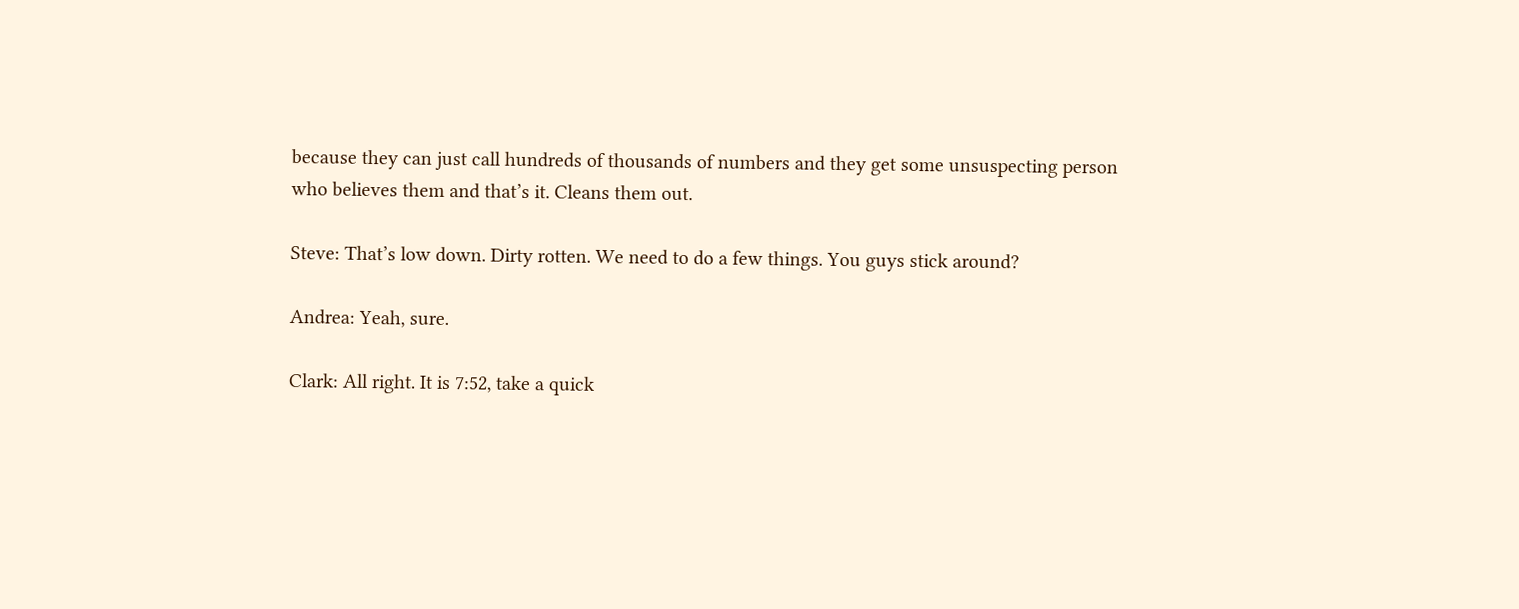because they can just call hundreds of thousands of numbers and they get some unsuspecting person who believes them and that’s it. Cleans them out.

Steve: That’s low down. Dirty rotten. We need to do a few things. You guys stick around?

Andrea: Yeah, sure.

Clark: All right. It is 7:52, take a quick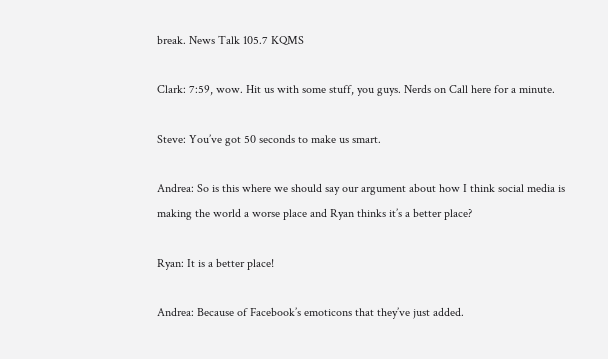break. News Talk 105.7 KQMS

Clark: 7:59, wow. Hit us with some stuff, you guys. Nerds on Call here for a minute.

Steve: You’ve got 50 seconds to make us smart.

Andrea: So is this where we should say our argument about how I think social media is making the world a worse place and Ryan thinks it’s a better place?

Ryan: It is a better place!

Andrea: Because of Facebook’s emoticons that they’ve just added.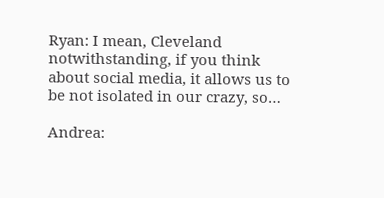Ryan: I mean, Cleveland notwithstanding, if you think about social media, it allows us to be not isolated in our crazy, so…

Andrea: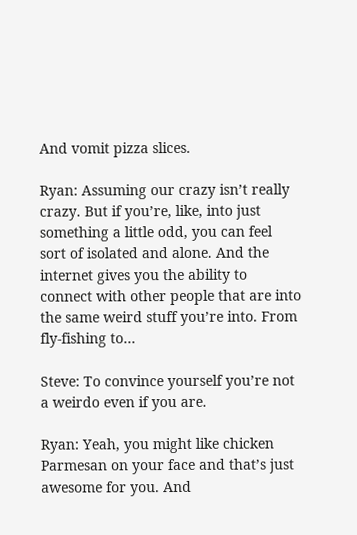And vomit pizza slices.

Ryan: Assuming our crazy isn’t really crazy. But if you’re, like, into just something a little odd, you can feel sort of isolated and alone. And the internet gives you the ability to connect with other people that are into the same weird stuff you’re into. From fly-fishing to…

Steve: To convince yourself you’re not a weirdo even if you are.

Ryan: Yeah, you might like chicken Parmesan on your face and that’s just awesome for you. And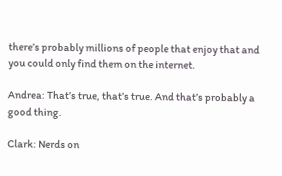there’s probably millions of people that enjoy that and you could only find them on the internet.

Andrea: That’s true, that’s true. And that’s probably a good thing.

Clark: Nerds on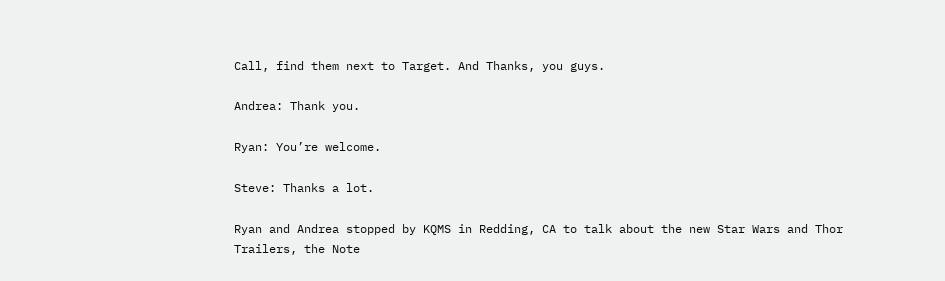Call, find them next to Target. And Thanks, you guys.

Andrea: Thank you.

Ryan: You’re welcome.

Steve: Thanks a lot.

Ryan and Andrea stopped by KQMS in Redding, CA to talk about the new Star Wars and Thor Trailers, the Note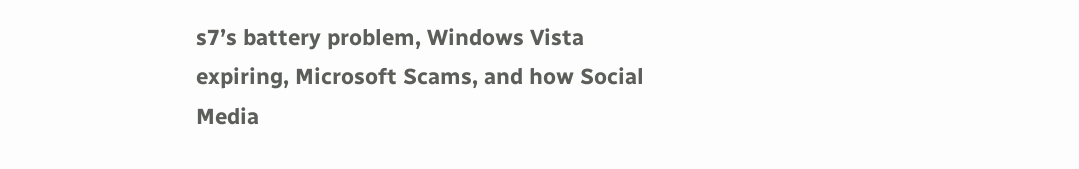s7’s battery problem, Windows Vista expiring, Microsoft Scams, and how Social Media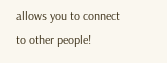allows you to connect to other people!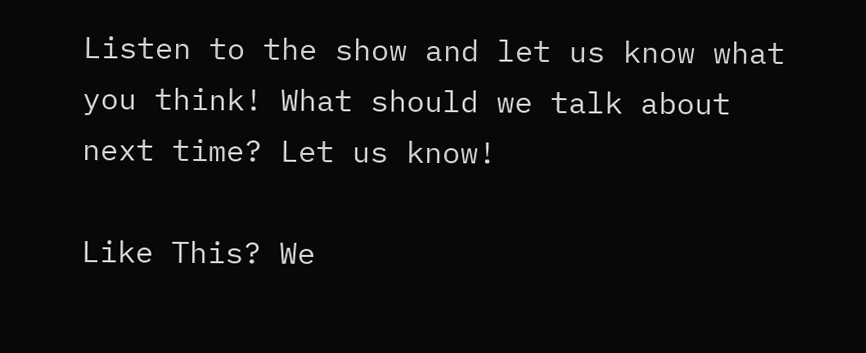Listen to the show and let us know what you think! What should we talk about next time? Let us know!

Like This? We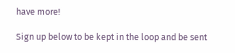have more!

Sign up below to be kept in the loop and be sent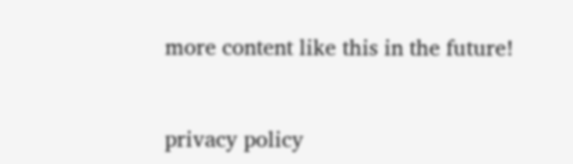more content like this in the future!


privacy policy